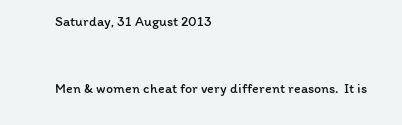Saturday, 31 August 2013



Men & women cheat for very different reasons.  It is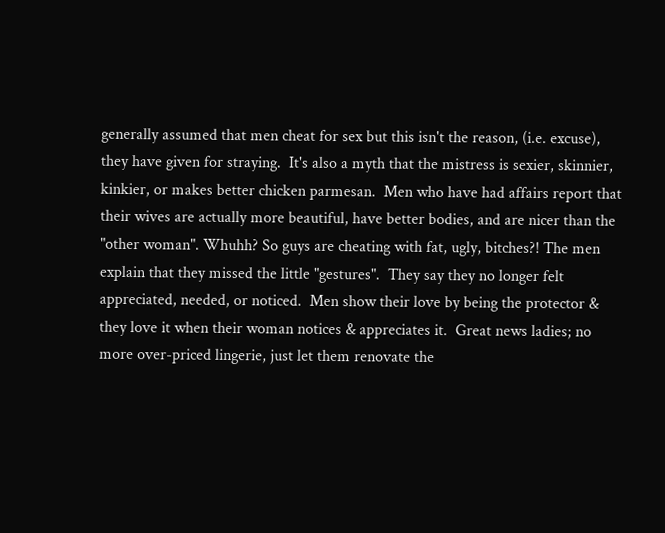generally assumed that men cheat for sex but this isn't the reason, (i.e. excuse), they have given for straying.  It's also a myth that the mistress is sexier, skinnier, kinkier, or makes better chicken parmesan.  Men who have had affairs report that their wives are actually more beautiful, have better bodies, and are nicer than the "other woman". Whuhh? So guys are cheating with fat, ugly, bitches?! The men explain that they missed the little "gestures".  They say they no longer felt appreciated, needed, or noticed.  Men show their love by being the protector & they love it when their woman notices & appreciates it.  Great news ladies; no more over-priced lingerie, just let them renovate the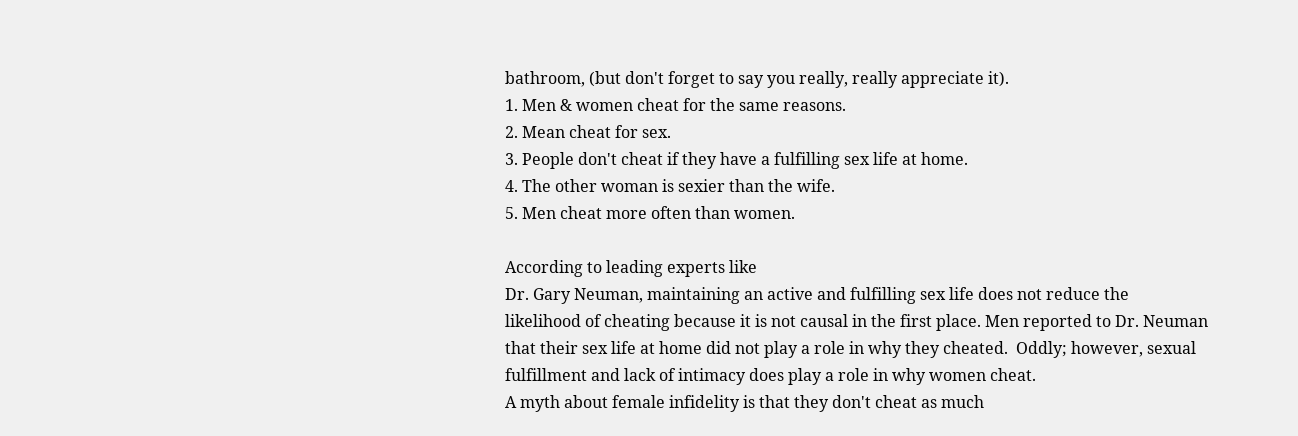bathroom, (but don't forget to say you really, really appreciate it).
1. Men & women cheat for the same reasons.
2. Mean cheat for sex.
3. People don't cheat if they have a fulfilling sex life at home.
4. The other woman is sexier than the wife.
5. Men cheat more often than women.

According to leading experts like
Dr. Gary Neuman, maintaining an active and fulfilling sex life does not reduce the likelihood of cheating because it is not causal in the first place. Men reported to Dr. Neuman that their sex life at home did not play a role in why they cheated.  Oddly; however, sexual fulfillment and lack of intimacy does play a role in why women cheat.
A myth about female infidelity is that they don't cheat as much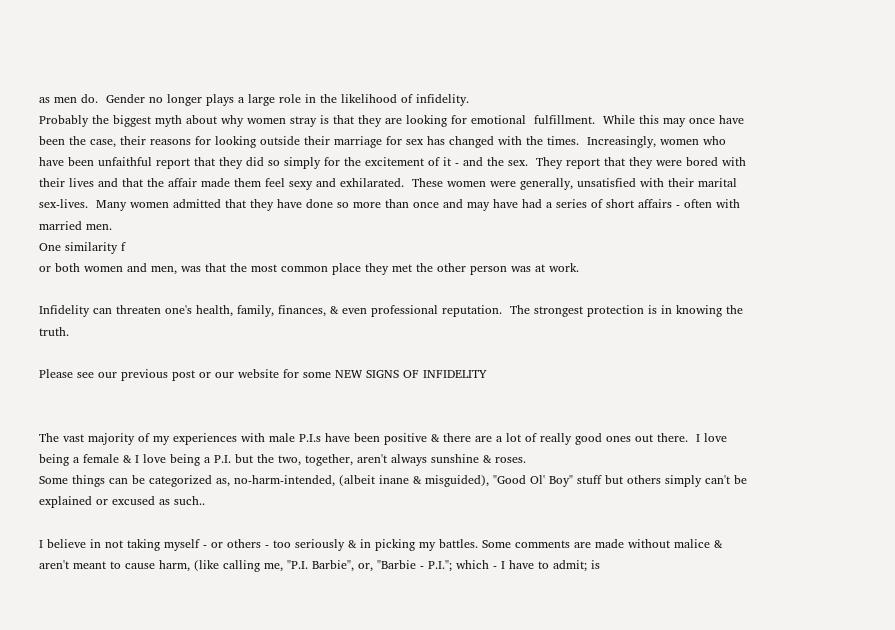as men do.  Gender no longer plays a large role in the likelihood of infidelity.
Probably the biggest myth about why women stray is that they are looking for emotional  fulfillment.  While this may once have been the case, their reasons for looking outside their marriage for sex has changed with the times.  Increasingly, women who have been unfaithful report that they did so simply for the excitement of it - and the sex.  They report that they were bored with their lives and that the affair made them feel sexy and exhilarated.  These women were generally, unsatisfied with their marital sex-lives.  Many women admitted that they have done so more than once and may have had a series of short affairs - often with married men.
One similarity f
or both women and men, was that the most common place they met the other person was at work.

Infidelity can threaten one's health, family, finances, & even professional reputation.  The strongest protection is in knowing the truth.

Please see our previous post or our website for some NEW SIGNS OF INFIDELITY


The vast majority of my experiences with male P.I.s have been positive & there are a lot of really good ones out there.  I love being a female & I love being a P.I. but the two, together, aren't always sunshine & roses.
Some things can be categorized as, no-harm-intended, (albeit inane & misguided), "Good Ol' Boy" stuff but others simply can't be explained or excused as such..

I believe in not taking myself - or others - too seriously & in picking my battles. Some comments are made without malice & aren't meant to cause harm, (like calling me, "P.I. Barbie", or, "Barbie - P.I."; which - I have to admit; is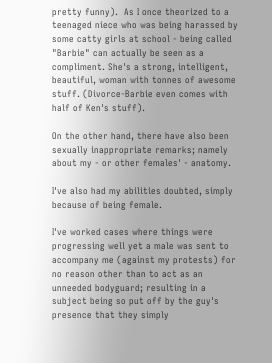pretty funny).  As I once theorized to a teenaged niece who was being harassed by some catty girls at school - being called "Barbie" can actually be seen as a compliment. She's a strong, intelligent, beautiful, woman with tonnes of awesome stuff. (Divorce-Barbie even comes with half of Ken's stuff).

On the other hand, there have also been sexually inappropriate remarks; namely about my - or other females' - anatomy.

I've also had my abilities doubted, simply because of being female.

I've worked cases where things were progressing well yet a male was sent to accompany me (against my protests) for no reason other than to act as an unneeded bodyguard; resulting in a subject being so put off by the guy's presence that they simply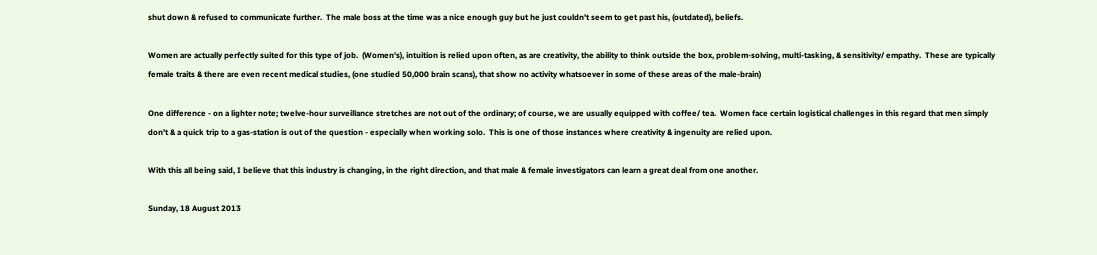shut down & refused to communicate further.  The male boss at the time was a nice enough guy but he just couldn't seem to get past his, (outdated), beliefs.

Women are actually perfectly suited for this type of job.  (Women's), intuition is relied upon often, as are creativity, the ability to think outside the box, problem-solving, multi-tasking, & sensitivity/ empathy.  These are typically female traits & there are even recent medical studies, (one studied 50,000 brain scans), that show no activity whatsoever in some of these areas of the male-brain)

One difference - on a lighter note; twelve-hour surveillance stretches are not out of the ordinary; of course, we are usually equipped with coffee/ tea.  Women face certain logistical challenges in this regard that men simply don't & a quick trip to a gas-station is out of the question - especially when working solo.  This is one of those instances where creativity & ingenuity are relied upon.

With this all being said, I believe that this industry is changing, in the right direction, and that male & female investigators can learn a great deal from one another.

Sunday, 18 August 2013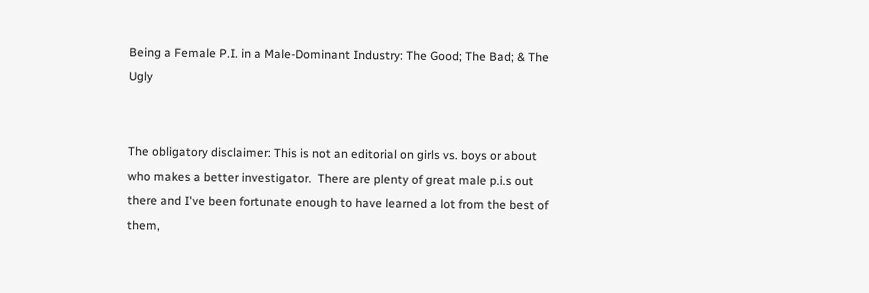Being a Female P.I. in a Male-Dominant Industry: The Good; The Bad; & The Ugly


The obligatory disclaimer: This is not an editorial on girls vs. boys or about who makes a better investigator.  There are plenty of great male p.i.s out there and I've been fortunate enough to have learned a lot from the best of them,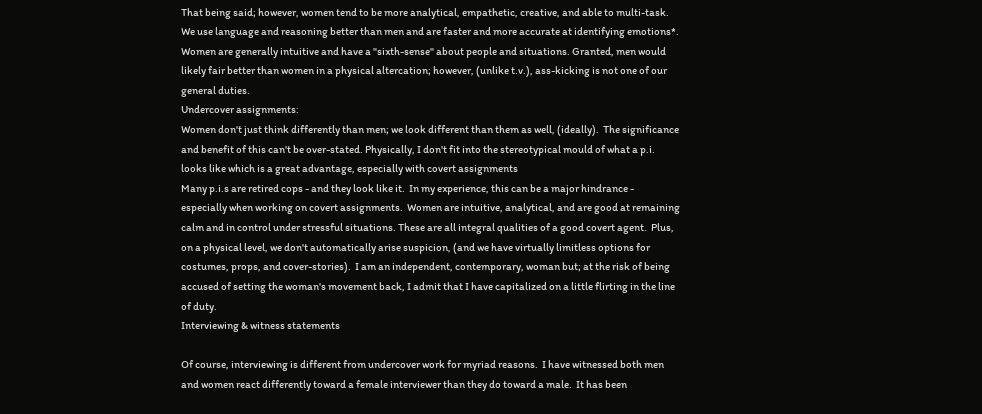That being said; however, women tend to be more analytical, empathetic, creative, and able to multi-task. We use language and reasoning better than men and are faster and more accurate at identifying emotions*.  Women are generally intuitive and have a "sixth-sense" about people and situations. Granted, men would likely fair better than women in a physical altercation; however, (unlike t.v.), ass-kicking is not one of our general duties.
Undercover assignments:
Women don't just think differently than men; we look different than them as well, (ideally).  The significance and benefit of this can't be over-stated. Physically, I don't fit into the stereotypical mould of what a p.i. looks like which is a great advantage, especially with covert assignments
Many p.i.s are retired cops - and they look like it.  In my experience, this can be a major hindrance - especially when working on covert assignments.  Women are intuitive, analytical, and are good at remaining calm and in control under stressful situations. These are all integral qualities of a good covert agent.  Plus, on a physical level, we don't automatically arise suspicion, (and we have virtually limitless options for costumes, props, and cover-stories).  I am an independent, contemporary, woman but; at the risk of being accused of setting the woman's movement back, I admit that I have capitalized on a little flirting in the line of duty.
Interviewing & witness statements

Of course, interviewing is different from undercover work for myriad reasons.  I have witnessed both men and women react differently toward a female interviewer than they do toward a male.  It has been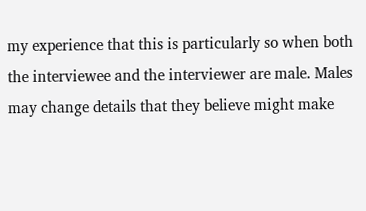my experience that this is particularly so when both the interviewee and the interviewer are male. Males may change details that they believe might make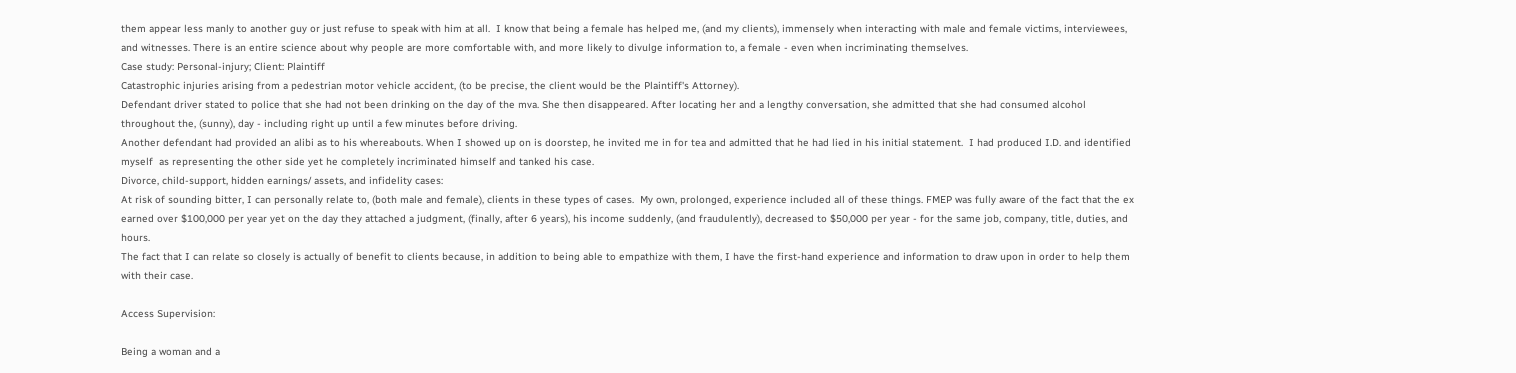them appear less manly to another guy or just refuse to speak with him at all.  I know that being a female has helped me, (and my clients), immensely when interacting with male and female victims, interviewees, and witnesses. There is an entire science about why people are more comfortable with, and more likely to divulge information to, a female - even when incriminating themselves.
Case study: Personal-injury; Client: Plaintiff
Catastrophic injuries arising from a pedestrian motor vehicle accident, (to be precise, the client would be the Plaintiff's Attorney).
Defendant driver stated to police that she had not been drinking on the day of the mva. She then disappeared. After locating her and a lengthy conversation, she admitted that she had consumed alcohol throughout the, (sunny), day - including right up until a few minutes before driving.
Another defendant had provided an alibi as to his whereabouts. When I showed up on is doorstep, he invited me in for tea and admitted that he had lied in his initial statement.  I had produced I.D. and identified myself  as representing the other side yet he completely incriminated himself and tanked his case.
Divorce, child-support, hidden earnings/ assets, and infidelity cases:
At risk of sounding bitter, I can personally relate to, (both male and female), clients in these types of cases.  My own, prolonged, experience included all of these things. FMEP was fully aware of the fact that the ex earned over $100,000 per year yet on the day they attached a judgment, (finally, after 6 years), his income suddenly, (and fraudulently), decreased to $50,000 per year - for the same job, company, title, duties, and hours.
The fact that I can relate so closely is actually of benefit to clients because, in addition to being able to empathize with them, I have the first-hand experience and information to draw upon in order to help them with their case.

Access Supervision:

Being a woman and a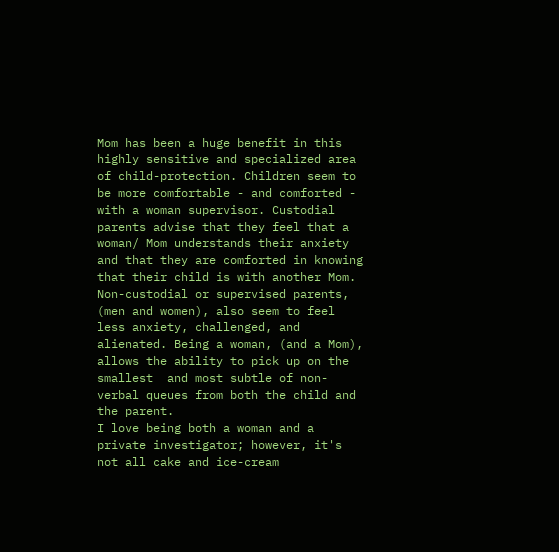Mom has been a huge benefit in this highly sensitive and specialized area of child-protection. Children seem to be more comfortable - and comforted - with a woman supervisor. Custodial parents advise that they feel that a woman/ Mom understands their anxiety and that they are comforted in knowing that their child is with another Mom.  Non-custodial or supervised parents, (men and women), also seem to feel less anxiety, challenged, and alienated. Being a woman, (and a Mom), allows the ability to pick up on the smallest  and most subtle of non-verbal queues from both the child and the parent.
I love being both a woman and a private investigator; however, it's not all cake and ice-cream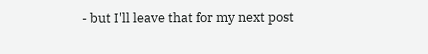- but I'll leave that for my next post